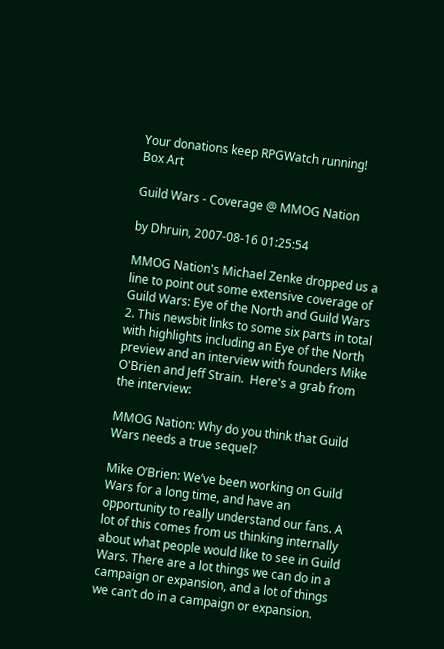Your donations keep RPGWatch running!
Box Art

Guild Wars - Coverage @ MMOG Nation

by Dhruin, 2007-08-16 01:25:54

MMOG Nation's Michael Zenke dropped us a line to point out some extensive coverage of Guild Wars: Eye of the North and Guild Wars 2. This newsbit links to some six parts in total with highlights including an Eye of the North preview and an interview with founders Mike O'Brien and Jeff Strain.  Here's a grab from the interview:

MMOG Nation: Why do you think that Guild Wars needs a true sequel?

Mike O’Brien: We’ve been working on Guild Wars for a long time, and have an opportunity to really understand our fans. A lot of this comes from us thinking internally about what people would like to see in Guild Wars. There are a lot things we can do in a campaign or expansion, and a lot of things we can’t do in a campaign or expansion.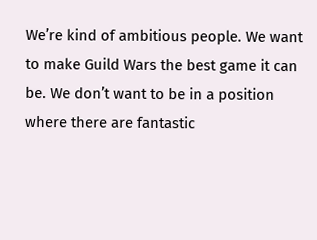We’re kind of ambitious people. We want to make Guild Wars the best game it can be. We don’t want to be in a position where there are fantastic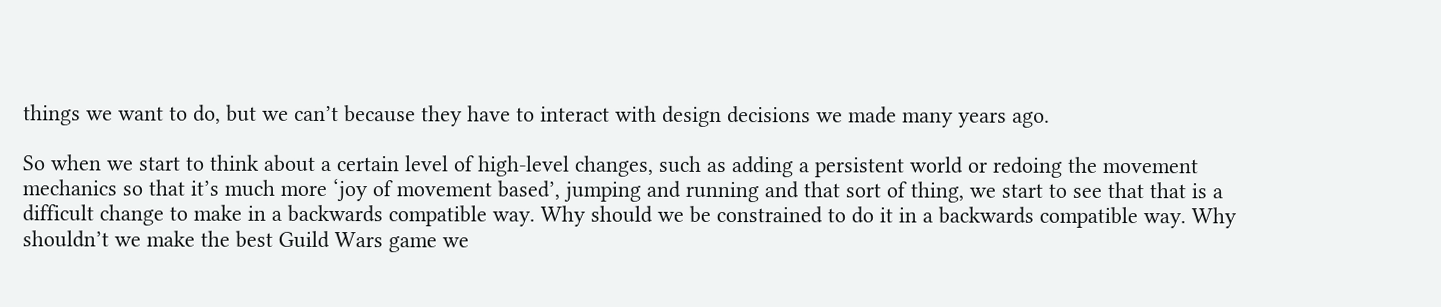things we want to do, but we can’t because they have to interact with design decisions we made many years ago.

So when we start to think about a certain level of high-level changes, such as adding a persistent world or redoing the movement mechanics so that it’s much more ‘joy of movement based’, jumping and running and that sort of thing, we start to see that that is a difficult change to make in a backwards compatible way. Why should we be constrained to do it in a backwards compatible way. Why shouldn’t we make the best Guild Wars game we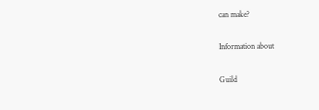can make?

Information about

Guild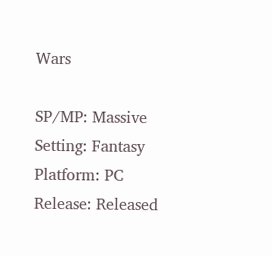Wars

SP/MP: Massive
Setting: Fantasy
Platform: PC
Release: Released